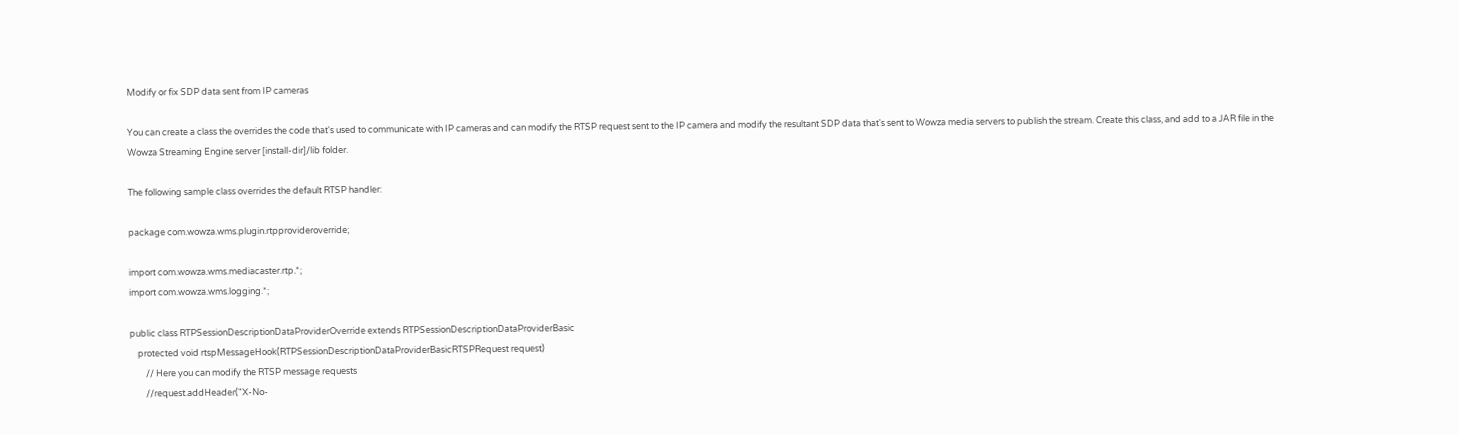Modify or fix SDP data sent from IP cameras

You can create a class the overrides the code that's used to communicate with IP cameras and can modify the RTSP request sent to the IP camera and modify the resultant SDP data that's sent to Wowza media servers to publish the stream. Create this class, and add to a JAR file in the Wowza Streaming Engine server [install-dir]/lib folder.

The following sample class overrides the default RTSP handler:

package com.wowza.wms.plugin.rtpprovideroverride;

import com.wowza.wms.mediacaster.rtp.*;
import com.wowza.wms.logging.*;

public class RTPSessionDescriptionDataProviderOverride extends RTPSessionDescriptionDataProviderBasic
    protected void rtspMessageHook(RTPSessionDescriptionDataProviderBasicRTSPRequest request)
        // Here you can modify the RTSP message requests
        //request.addHeader("X-No-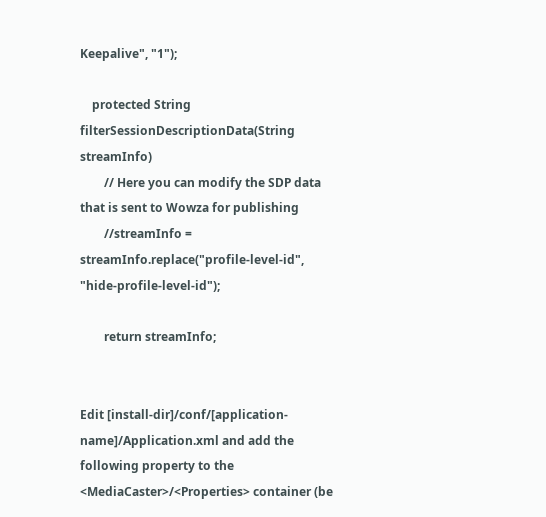Keepalive", "1");

    protected String filterSessionDescriptionData(String streamInfo)
        // Here you can modify the SDP data that is sent to Wowza for publishing
        //streamInfo = streamInfo.replace("profile-level-id", "hide-profile-level-id");

        return streamInfo;


Edit [install-dir]/conf/[application-name]/Application.xml and add the following property to the <MediaCaster>/<Properties> container (be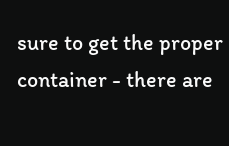sure to get the proper container - there are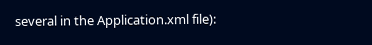several in the Application.xml file):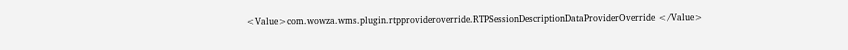<Value>com.wowza.wms.plugin.rtpprovideroverride.RTPSessionDescriptionDataProviderOverride </Value>